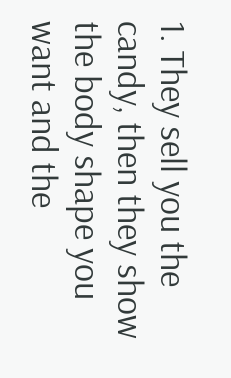1. They sell you the candy, then they show the body shape you want and the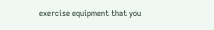exercise equipment that you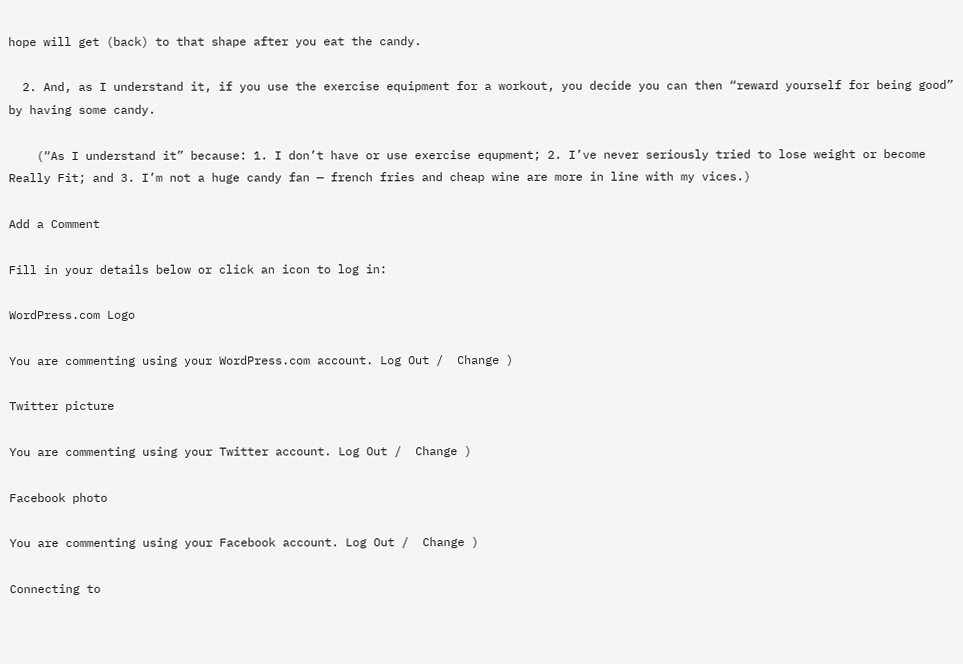hope will get (back) to that shape after you eat the candy.

  2. And, as I understand it, if you use the exercise equipment for a workout, you decide you can then “reward yourself for being good” by having some candy.

    (“As I understand it” because: 1. I don’t have or use exercise equpment; 2. I’ve never seriously tried to lose weight or become Really Fit; and 3. I’m not a huge candy fan — french fries and cheap wine are more in line with my vices.)

Add a Comment

Fill in your details below or click an icon to log in:

WordPress.com Logo

You are commenting using your WordPress.com account. Log Out /  Change )

Twitter picture

You are commenting using your Twitter account. Log Out /  Change )

Facebook photo

You are commenting using your Facebook account. Log Out /  Change )

Connecting to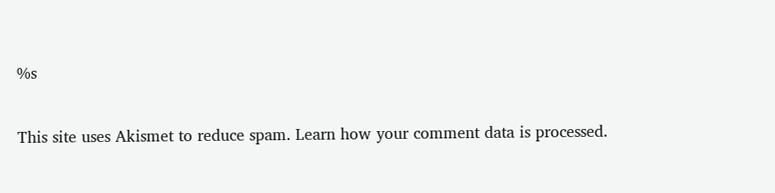%s

This site uses Akismet to reduce spam. Learn how your comment data is processed.